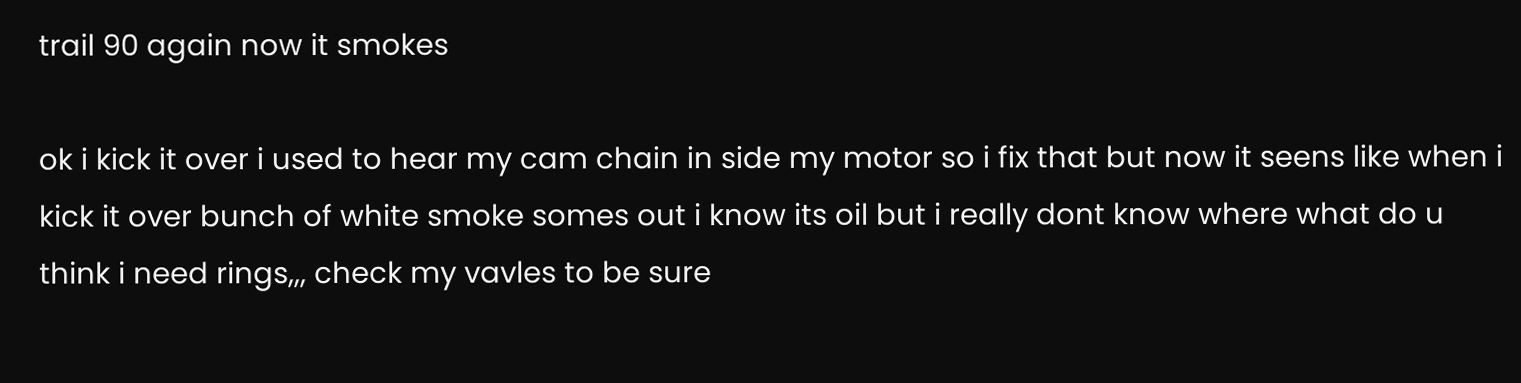trail 90 again now it smokes

ok i kick it over i used to hear my cam chain in side my motor so i fix that but now it seens like when i kick it over bunch of white smoke somes out i know its oil but i really dont know where what do u think i need rings,,, check my vavles to be sure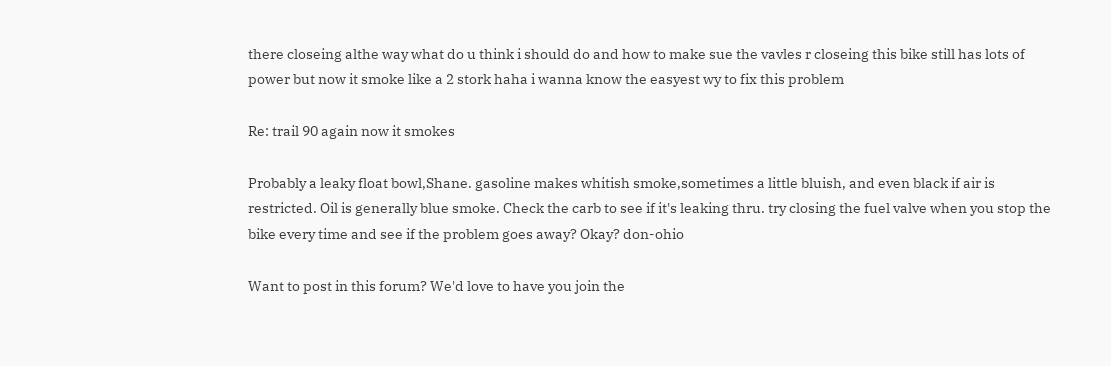there closeing althe way what do u think i should do and how to make sue the vavles r closeing this bike still has lots of power but now it smoke like a 2 stork haha i wanna know the easyest wy to fix this problem

Re: trail 90 again now it smokes

Probably a leaky float bowl,Shane. gasoline makes whitish smoke,sometimes a little bluish, and even black if air is restricted. Oil is generally blue smoke. Check the carb to see if it's leaking thru. try closing the fuel valve when you stop the bike every time and see if the problem goes away? Okay? don-ohio

Want to post in this forum? We'd love to have you join the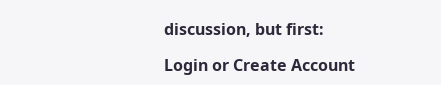discussion, but first:

Login or Create Account